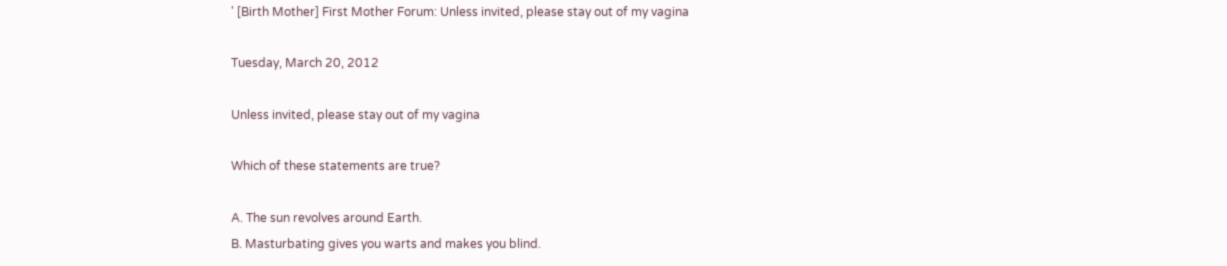' [Birth Mother] First Mother Forum: Unless invited, please stay out of my vagina

Tuesday, March 20, 2012

Unless invited, please stay out of my vagina

Which of these statements are true?

A. The sun revolves around Earth.
B. Masturbating gives you warts and makes you blind.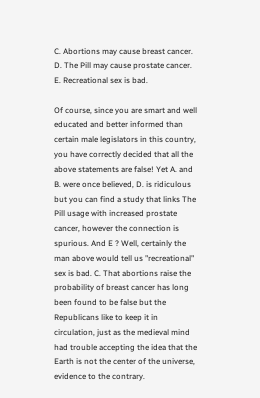C. Abortions may cause breast cancer.
D. The Pill may cause prostate cancer.
E. Recreational sex is bad.

Of course, since you are smart and well educated and better informed than certain male legislators in this country, you have correctly decided that all the above statements are false! Yet A. and B. were once believed, D. is ridiculous but you can find a study that links The Pill usage with increased prostate cancer, however the connection is spurious. And E ? Well, certainly the man above would tell us "recreational" sex is bad. C. That abortions raise the probability of breast cancer has long been found to be false but the Republicans like to keep it in circulation, just as the medieval mind had trouble accepting the idea that the Earth is not the center of the universe, evidence to the contrary.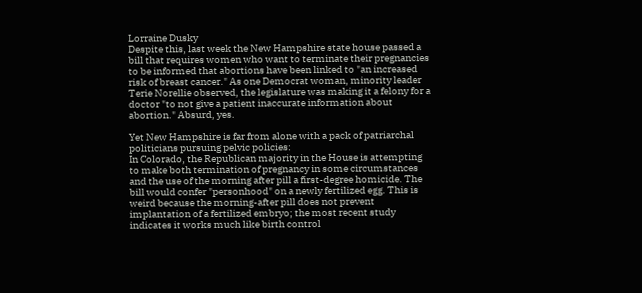Lorraine Dusky
Despite this, last week the New Hampshire state house passed a bill that requires women who want to terminate their pregnancies to be informed that abortions have been linked to "an increased risk of breast cancer." As one Democrat woman, minority leader Terie Norellie observed, the legislature was making it a felony for a doctor "to not give a patient inaccurate information about abortion." Absurd, yes.

Yet New Hampshire is far from alone with a pack of patriarchal politicians pursuing pelvic policies:
In Colorado, the Republican majority in the House is attempting to make both termination of pregnancy in some circumstances and the use of the morning after pill a first-degree homicide. The bill would confer "personhood" on a newly fertilized egg. This is weird because the morning-after pill does not prevent implantation of a fertilized embryo; the most recent study indicates it works much like birth control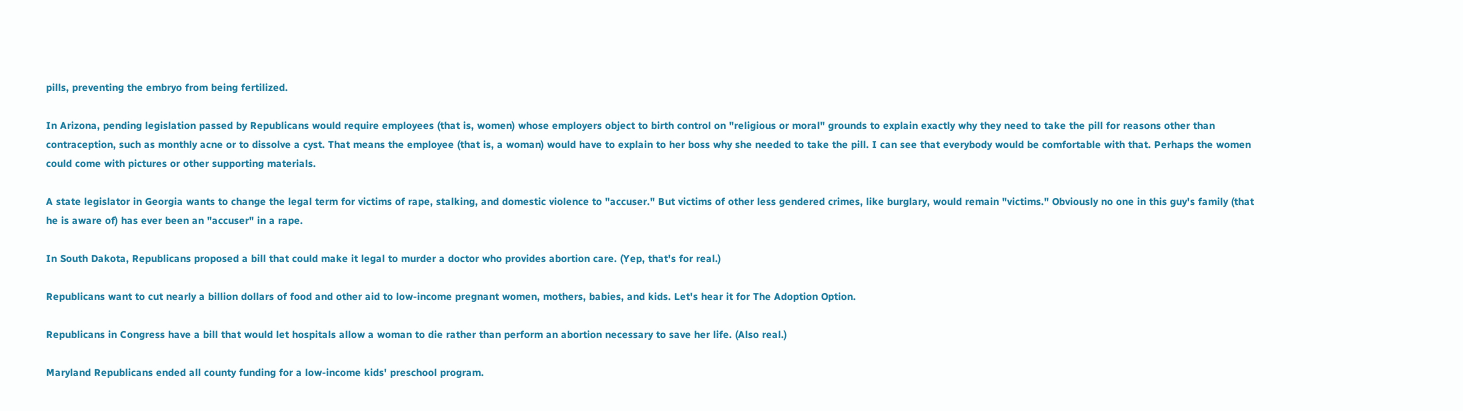pills, preventing the embryo from being fertilized.

In Arizona, pending legislation passed by Republicans would require employees (that is, women) whose employers object to birth control on "religious or moral" grounds to explain exactly why they need to take the pill for reasons other than contraception, such as monthly acne or to dissolve a cyst. That means the employee (that is, a woman) would have to explain to her boss why she needed to take the pill. I can see that everybody would be comfortable with that. Perhaps the women could come with pictures or other supporting materials.

A state legislator in Georgia wants to change the legal term for victims of rape, stalking, and domestic violence to "accuser." But victims of other less gendered crimes, like burglary, would remain "victims." Obviously no one in this guy's family (that he is aware of) has ever been an "accuser" in a rape.

In South Dakota, Republicans proposed a bill that could make it legal to murder a doctor who provides abortion care. (Yep, that's for real.)

Republicans want to cut nearly a billion dollars of food and other aid to low-income pregnant women, mothers, babies, and kids. Let's hear it for The Adoption Option.

Republicans in Congress have a bill that would let hospitals allow a woman to die rather than perform an abortion necessary to save her life. (Also real.)

Maryland Republicans ended all county funding for a low-income kids' preschool program.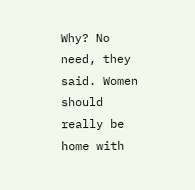Why? No need, they said. Women should really be home with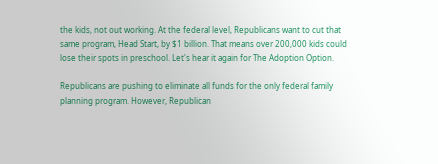the kids, not out working. At the federal level, Republicans want to cut that same program, Head Start, by $1 billion. That means over 200,000 kids could lose their spots in preschool. Let's hear it again for The Adoption Option.

Republicans are pushing to eliminate all funds for the only federal family planning program. However, Republican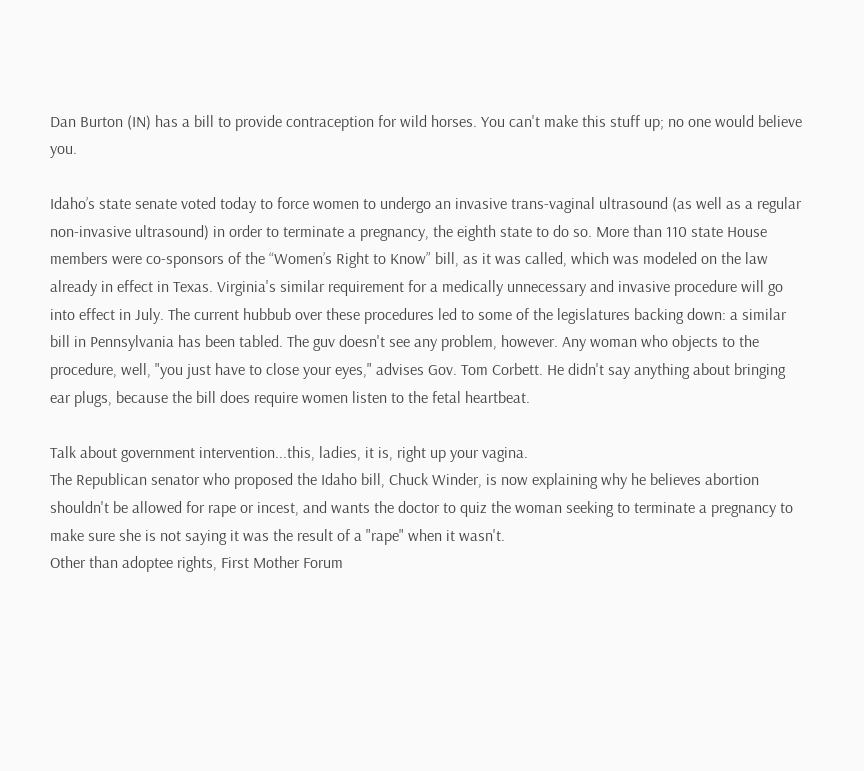Dan Burton (IN) has a bill to provide contraception for wild horses. You can't make this stuff up; no one would believe you.

Idaho’s state senate voted today to force women to undergo an invasive trans-vaginal ultrasound (as well as a regular non-invasive ultrasound) in order to terminate a pregnancy, the eighth state to do so. More than 110 state House members were co-sponsors of the “Women’s Right to Know” bill, as it was called, which was modeled on the law already in effect in Texas. Virginia's similar requirement for a medically unnecessary and invasive procedure will go into effect in July. The current hubbub over these procedures led to some of the legislatures backing down: a similar bill in Pennsylvania has been tabled. The guv doesn't see any problem, however. Any woman who objects to the procedure, well, "you just have to close your eyes," advises Gov. Tom Corbett. He didn't say anything about bringing ear plugs, because the bill does require women listen to the fetal heartbeat.

Talk about government intervention...this, ladies, it is, right up your vagina.
The Republican senator who proposed the Idaho bill, Chuck Winder, is now explaining why he believes abortion shouldn't be allowed for rape or incest, and wants the doctor to quiz the woman seeking to terminate a pregnancy to make sure she is not saying it was the result of a "rape" when it wasn't.
Other than adoptee rights, First Mother Forum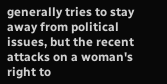generally tries to stay away from political issues, but the recent attacks on a woman's right to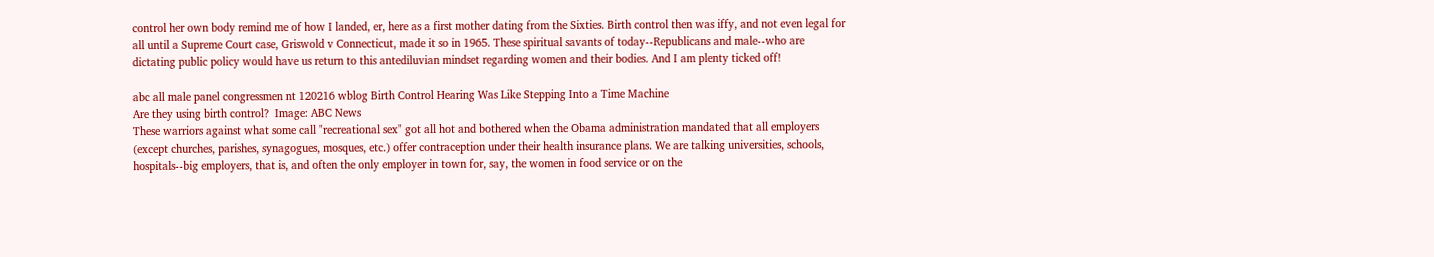control her own body remind me of how I landed, er, here as a first mother dating from the Sixties. Birth control then was iffy, and not even legal for all until a Supreme Court case, Griswold v Connecticut, made it so in 1965. These spiritual savants of today--Republicans and male--who are dictating public policy would have us return to this antediluvian mindset regarding women and their bodies. And I am plenty ticked off!

abc all male panel congressmen nt 120216 wblog Birth Control Hearing Was Like Stepping Into a Time Machine
Are they using birth control?  Image: ABC News
These warriors against what some call "recreational sex" got all hot and bothered when the Obama administration mandated that all employers (except churches, parishes, synagogues, mosques, etc.) offer contraception under their health insurance plans. We are talking universities, schools, hospitals--big employers, that is, and often the only employer in town for, say, the women in food service or on the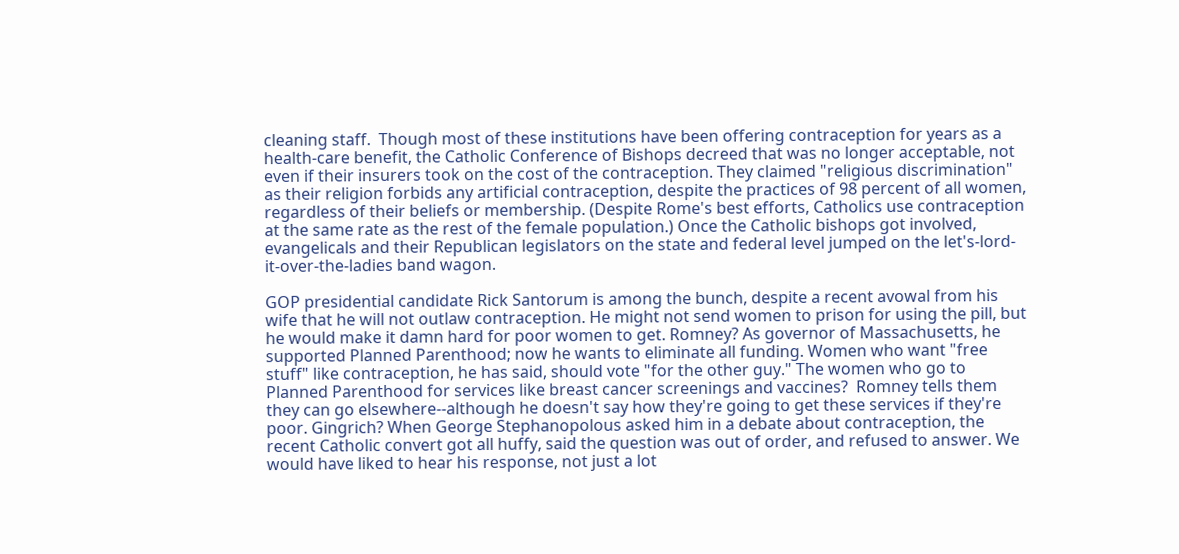cleaning staff.  Though most of these institutions have been offering contraception for years as a health-care benefit, the Catholic Conference of Bishops decreed that was no longer acceptable, not even if their insurers took on the cost of the contraception. They claimed "religious discrimination" as their religion forbids any artificial contraception, despite the practices of 98 percent of all women, regardless of their beliefs or membership. (Despite Rome's best efforts, Catholics use contraception at the same rate as the rest of the female population.) Once the Catholic bishops got involved, evangelicals and their Republican legislators on the state and federal level jumped on the let's-lord-it-over-the-ladies band wagon.

GOP presidential candidate Rick Santorum is among the bunch, despite a recent avowal from his wife that he will not outlaw contraception. He might not send women to prison for using the pill, but he would make it damn hard for poor women to get. Romney? As governor of Massachusetts, he supported Planned Parenthood; now he wants to eliminate all funding. Women who want "free stuff" like contraception, he has said, should vote "for the other guy." The women who go to Planned Parenthood for services like breast cancer screenings and vaccines?  Romney tells them they can go elsewhere--although he doesn't say how they're going to get these services if they're poor. Gingrich? When George Stephanopolous asked him in a debate about contraception, the recent Catholic convert got all huffy, said the question was out of order, and refused to answer. We would have liked to hear his response, not just a lot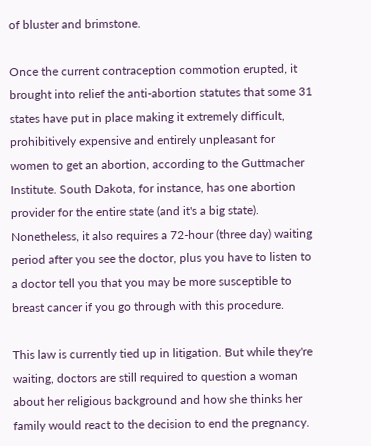of bluster and brimstone.

Once the current contraception commotion erupted, it brought into relief the anti-abortion statutes that some 31 states have put in place making it extremely difficult, prohibitively expensive and entirely unpleasant for women to get an abortion, according to the Guttmacher Institute. South Dakota, for instance, has one abortion provider for the entire state (and it's a big state). Nonetheless, it also requires a 72-hour (three day) waiting period after you see the doctor, plus you have to listen to a doctor tell you that you may be more susceptible to breast cancer if you go through with this procedure.

This law is currently tied up in litigation. But while they're waiting, doctors are still required to question a woman about her religious background and how she thinks her family would react to the decision to end the pregnancy.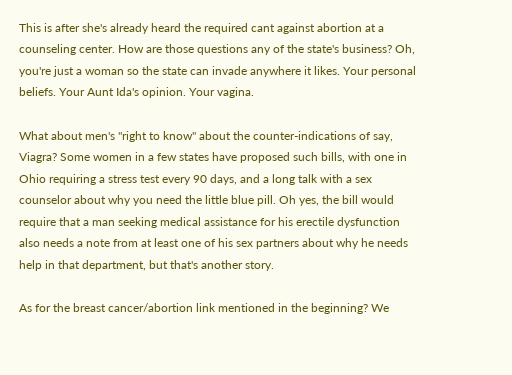This is after she's already heard the required cant against abortion at a counseling center. How are those questions any of the state's business? Oh, you're just a woman so the state can invade anywhere it likes. Your personal beliefs. Your Aunt Ida's opinion. Your vagina.

What about men's "right to know" about the counter-indications of say, Viagra? Some women in a few states have proposed such bills, with one in Ohio requiring a stress test every 90 days, and a long talk with a sex counselor about why you need the little blue pill. Oh yes, the bill would require that a man seeking medical assistance for his erectile dysfunction also needs a note from at least one of his sex partners about why he needs help in that department, but that's another story.

As for the breast cancer/abortion link mentioned in the beginning? We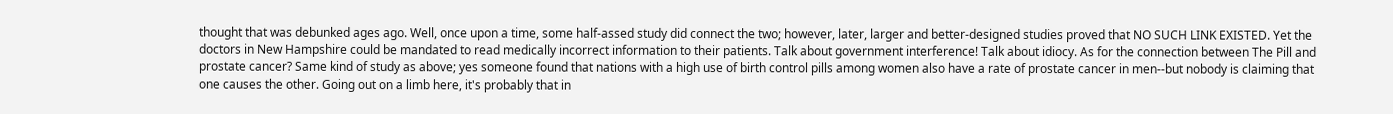thought that was debunked ages ago. Well, once upon a time, some half-assed study did connect the two; however, later, larger and better-designed studies proved that NO SUCH LINK EXISTED. Yet the doctors in New Hampshire could be mandated to read medically incorrect information to their patients. Talk about government interference! Talk about idiocy. As for the connection between The Pill and prostate cancer? Same kind of study as above; yes someone found that nations with a high use of birth control pills among women also have a rate of prostate cancer in men--but nobody is claiming that one causes the other. Going out on a limb here, it's probably that in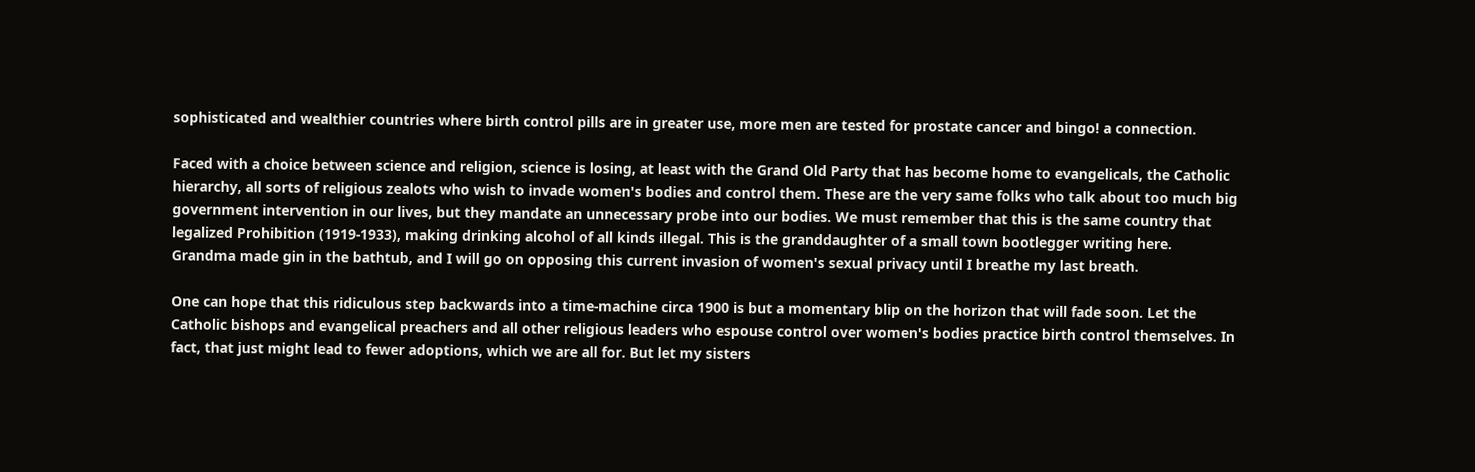sophisticated and wealthier countries where birth control pills are in greater use, more men are tested for prostate cancer and bingo! a connection.

Faced with a choice between science and religion, science is losing, at least with the Grand Old Party that has become home to evangelicals, the Catholic hierarchy, all sorts of religious zealots who wish to invade women's bodies and control them. These are the very same folks who talk about too much big government intervention in our lives, but they mandate an unnecessary probe into our bodies. We must remember that this is the same country that legalized Prohibition (1919-1933), making drinking alcohol of all kinds illegal. This is the granddaughter of a small town bootlegger writing here. Grandma made gin in the bathtub, and I will go on opposing this current invasion of women's sexual privacy until I breathe my last breath.

One can hope that this ridiculous step backwards into a time-machine circa 1900 is but a momentary blip on the horizon that will fade soon. Let the Catholic bishops and evangelical preachers and all other religious leaders who espouse control over women's bodies practice birth control themselves. In fact, that just might lead to fewer adoptions, which we are all for. But let my sisters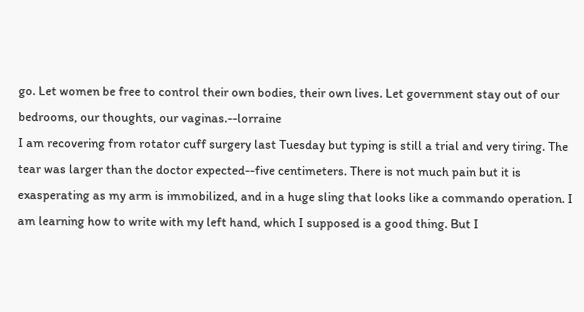go. Let women be free to control their own bodies, their own lives. Let government stay out of our bedrooms, our thoughts, our vaginas.--lorraine
I am recovering from rotator cuff surgery last Tuesday but typing is still a trial and very tiring. The tear was larger than the doctor expected--five centimeters. There is not much pain but it is exasperating as my arm is immobilized, and in a huge sling that looks like a commando operation. I am learning how to write with my left hand, which I supposed is a good thing. But I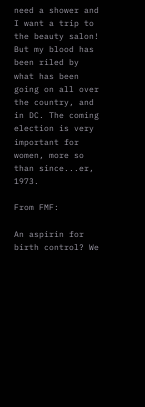need a shower and I want a trip to the beauty salon! But my blood has been riled by what has been going on all over the country, and in DC. The coming election is very important for women, more so than since...er, 1973.

From FMF:

An aspirin for birth control? We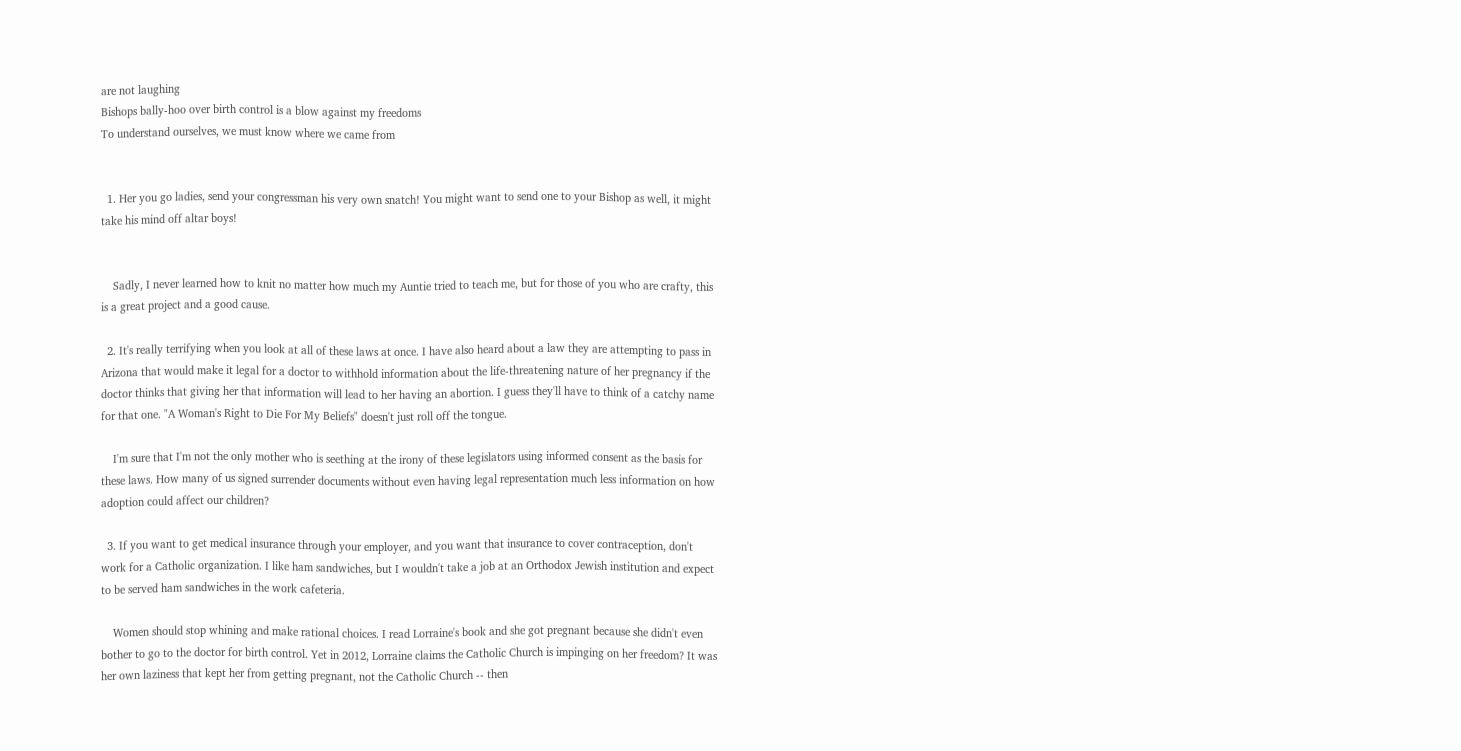are not laughing
Bishops bally-hoo over birth control is a blow against my freedoms
To understand ourselves, we must know where we came from


  1. Her you go ladies, send your congressman his very own snatch! You might want to send one to your Bishop as well, it might take his mind off altar boys!


    Sadly, I never learned how to knit no matter how much my Auntie tried to teach me, but for those of you who are crafty, this is a great project and a good cause.

  2. It's really terrifying when you look at all of these laws at once. I have also heard about a law they are attempting to pass in Arizona that would make it legal for a doctor to withhold information about the life-threatening nature of her pregnancy if the doctor thinks that giving her that information will lead to her having an abortion. I guess they'll have to think of a catchy name for that one. "A Woman's Right to Die For My Beliefs" doesn't just roll off the tongue.

    I'm sure that I'm not the only mother who is seething at the irony of these legislators using informed consent as the basis for these laws. How many of us signed surrender documents without even having legal representation much less information on how adoption could affect our children?

  3. If you want to get medical insurance through your employer, and you want that insurance to cover contraception, don't work for a Catholic organization. I like ham sandwiches, but I wouldn't take a job at an Orthodox Jewish institution and expect to be served ham sandwiches in the work cafeteria.

    Women should stop whining and make rational choices. I read Lorraine's book and she got pregnant because she didn't even bother to go to the doctor for birth control. Yet in 2012, Lorraine claims the Catholic Church is impinging on her freedom? It was her own laziness that kept her from getting pregnant, not the Catholic Church -- then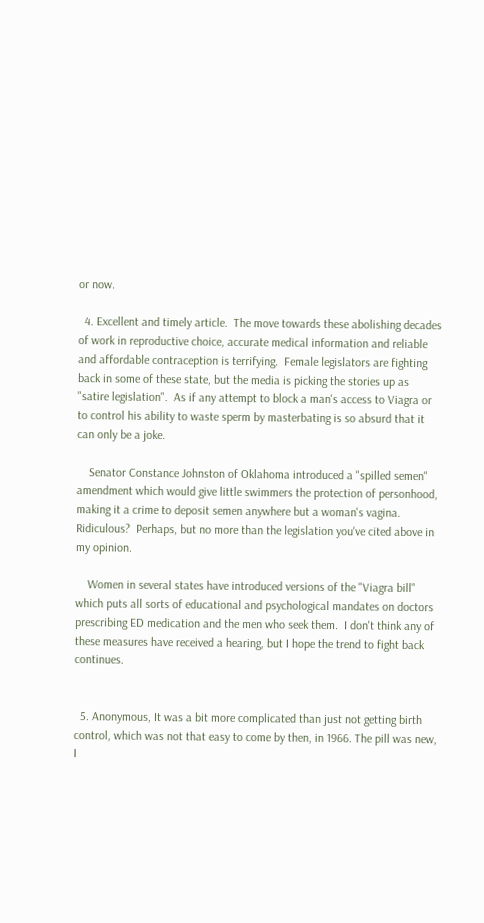or now.

  4. Excellent and timely article.  The move towards these abolishing decades of work in reproductive choice, accurate medical information and reliable and affordable contraception is terrifying.  Female legislators are fighting back in some of these state, but the media is picking the stories up as "satire legislation".  As if any attempt to block a man's access to Viagra or to control his ability to waste sperm by masterbating is so absurd that it can only be a joke.

    Senator Constance Johnston of Oklahoma introduced a "spilled semen" amendment which would give little swimmers the protection of personhood, making it a crime to deposit semen anywhere but a woman's vagina. Ridiculous?  Perhaps, but no more than the legislation you've cited above in my opinion.

    Women in several states have introduced versions of the "Viagra bill" which puts all sorts of educational and psychological mandates on doctors prescribing ED medication and the men who seek them.  I don't think any of these measures have received a hearing, but I hope the trend to fight back continues.


  5. Anonymous, It was a bit more complicated than just not getting birth control, which was not that easy to come by then, in 1966. The pill was new, I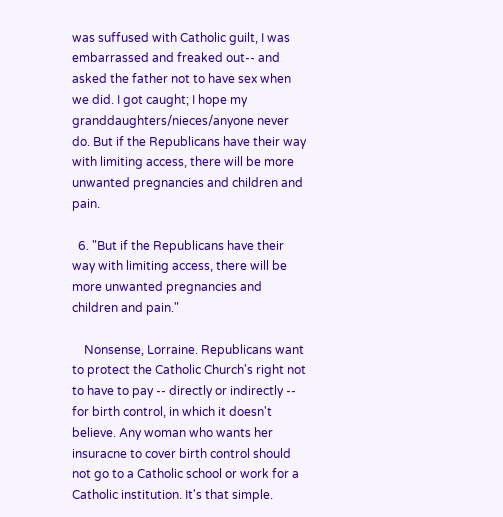was suffused with Catholic guilt, I was embarrassed and freaked out-- and asked the father not to have sex when we did. I got caught; I hope my granddaughters/nieces/anyone never do. But if the Republicans have their way with limiting access, there will be more unwanted pregnancies and children and pain.

  6. "But if the Republicans have their way with limiting access, there will be more unwanted pregnancies and children and pain."

    Nonsense, Lorraine. Republicans want to protect the Catholic Church's right not to have to pay -- directly or indirectly -- for birth control, in which it doesn't believe. Any woman who wants her insuracne to cover birth control should not go to a Catholic school or work for a Catholic institution. It's that simple.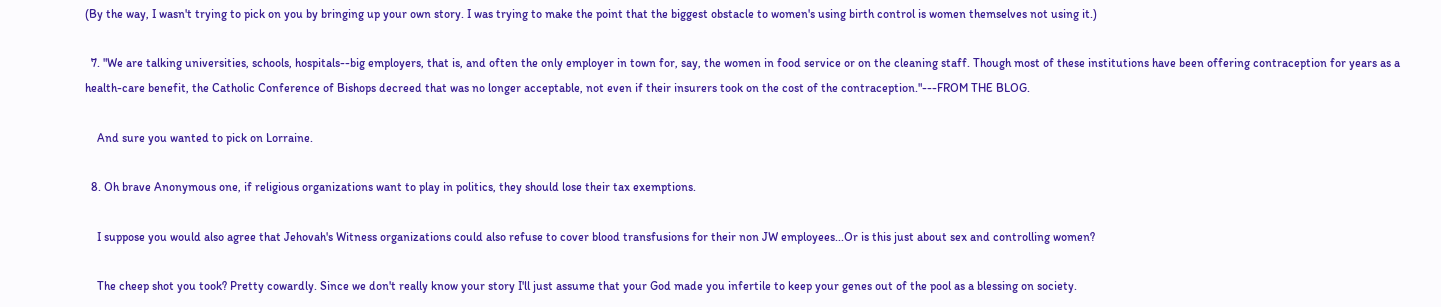(By the way, I wasn't trying to pick on you by bringing up your own story. I was trying to make the point that the biggest obstacle to women's using birth control is women themselves not using it.)

  7. "We are talking universities, schools, hospitals--big employers, that is, and often the only employer in town for, say, the women in food service or on the cleaning staff. Though most of these institutions have been offering contraception for years as a health-care benefit, the Catholic Conference of Bishops decreed that was no longer acceptable, not even if their insurers took on the cost of the contraception."---FROM THE BLOG.

    And sure you wanted to pick on Lorraine.

  8. Oh brave Anonymous one, if religious organizations want to play in politics, they should lose their tax exemptions.

    I suppose you would also agree that Jehovah's Witness organizations could also refuse to cover blood transfusions for their non JW employees...Or is this just about sex and controlling women?

    The cheep shot you took? Pretty cowardly. Since we don't really know your story I'll just assume that your God made you infertile to keep your genes out of the pool as a blessing on society.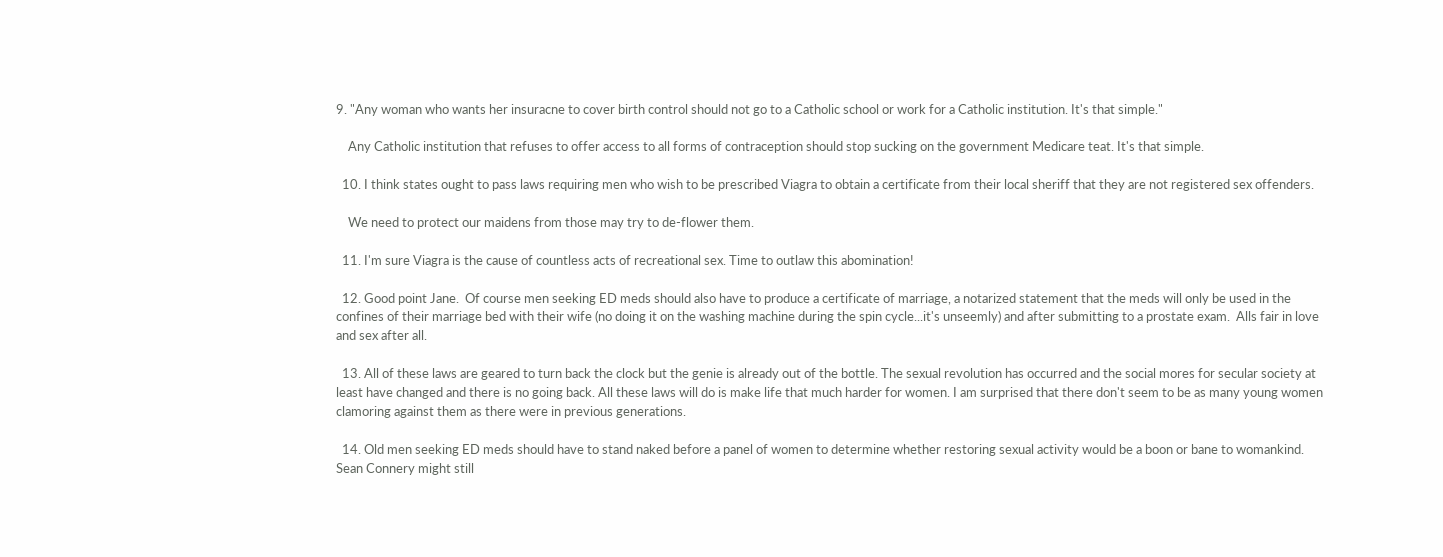9. "Any woman who wants her insuracne to cover birth control should not go to a Catholic school or work for a Catholic institution. It's that simple."

    Any Catholic institution that refuses to offer access to all forms of contraception should stop sucking on the government Medicare teat. It's that simple.

  10. I think states ought to pass laws requiring men who wish to be prescribed Viagra to obtain a certificate from their local sheriff that they are not registered sex offenders.

    We need to protect our maidens from those may try to de-flower them.

  11. I'm sure Viagra is the cause of countless acts of recreational sex. Time to outlaw this abomination!

  12. Good point Jane.  Of course men seeking ED meds should also have to produce a certificate of marriage, a notarized statement that the meds will only be used in the confines of their marriage bed with their wife (no doing it on the washing machine during the spin cycle...it's unseemly) and after submitting to a prostate exam.  Alls fair in love and sex after all.

  13. All of these laws are geared to turn back the clock but the genie is already out of the bottle. The sexual revolution has occurred and the social mores for secular society at least have changed and there is no going back. All these laws will do is make life that much harder for women. I am surprised that there don't seem to be as many young women clamoring against them as there were in previous generations.

  14. Old men seeking ED meds should have to stand naked before a panel of women to determine whether restoring sexual activity would be a boon or bane to womankind. Sean Connery might still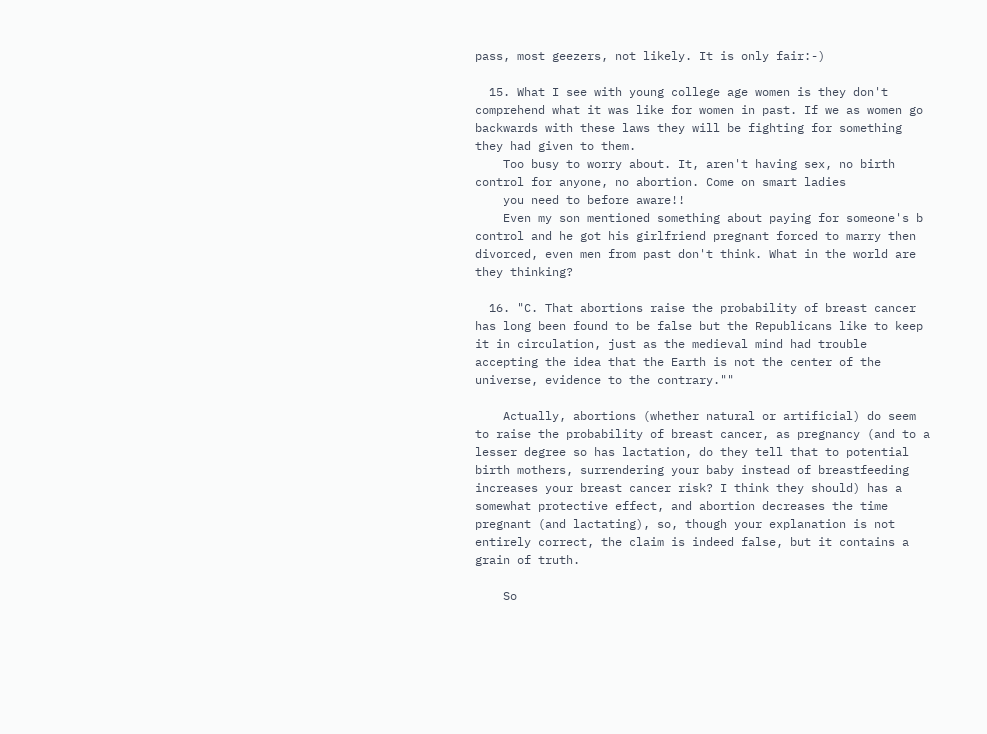pass, most geezers, not likely. It is only fair:-)

  15. What I see with young college age women is they don't comprehend what it was like for women in past. If we as women go backwards with these laws they will be fighting for something they had given to them.
    Too busy to worry about. It, aren't having sex, no birth control for anyone, no abortion. Come on smart ladies
    you need to before aware!!
    Even my son mentioned something about paying for someone's b control and he got his girlfriend pregnant forced to marry then divorced, even men from past don't think. What in the world are they thinking?

  16. "C. That abortions raise the probability of breast cancer has long been found to be false but the Republicans like to keep it in circulation, just as the medieval mind had trouble accepting the idea that the Earth is not the center of the universe, evidence to the contrary.""

    Actually, abortions (whether natural or artificial) do seem to raise the probability of breast cancer, as pregnancy (and to a lesser degree so has lactation, do they tell that to potential birth mothers, surrendering your baby instead of breastfeeding increases your breast cancer risk? I think they should) has a somewhat protective effect, and abortion decreases the time pregnant (and lactating), so, though your explanation is not entirely correct, the claim is indeed false, but it contains a grain of truth.

    So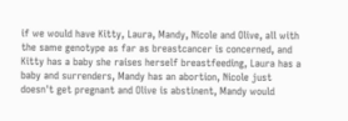if we would have Kitty, Laura, Mandy, Nicole and Olive, all with the same genotype as far as breastcancer is concerned, and Kitty has a baby she raises herself breastfeeding, Laura has a baby and surrenders, Mandy has an abortion, Nicole just doesn't get pregnant and Olive is abstinent, Mandy would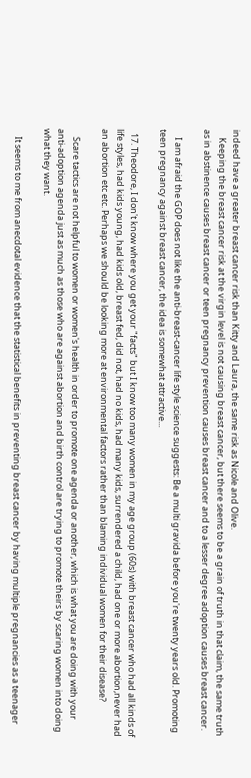indeed have a greater breast cancer risk than Kitty and Laura, the same risk as Nicole and Olive.
    Keeping the breast cancer risk at the virgin level is not causing breast cancer, but there seems to be a grain of truth in that claim, the same truth as in abstinence causes breast cancer or teen pregnancy prevention causes breast cancer and to a lesser degree adoption causes breast cancer.

    I am afraid the GOP does not like the anti-breast-cancer life style science suggests: Be a multi gravida before you're twenty years old. Promoting teen pregnancy against breast cancer, the idea is somewhat attractive...

  17. Theodore, I don't know where you get your "facts" but I know too many women in my age group (60s) with breast cancer who had all kinds of life styles, had kids young, had kids old, breast fed, did not, had no kids, had many kids, surrendered a child, had one or more abortion,never had an abortion etc etc. Perhaps we should be looking more at environmental factors rather than blaming individual women for their disease?

    Scare tactics are not helpful to women or women's health in order to promote one agenda or another, which is what you are doing with your anti-adoption agenda just as much as those who are against abortion and birth control are trying to promote theirs by scaring women into doing what they want.

    It seems to me from anecdotal evidence that the statistical benefits in preventing breast cancer by having multiple pregnancies as a teenager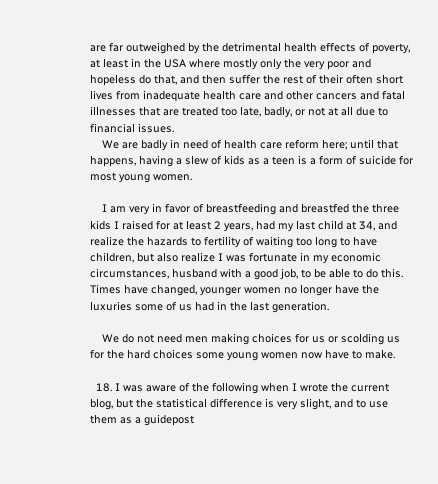are far outweighed by the detrimental health effects of poverty, at least in the USA where mostly only the very poor and hopeless do that, and then suffer the rest of their often short lives from inadequate health care and other cancers and fatal illnesses that are treated too late, badly, or not at all due to financial issues.
    We are badly in need of health care reform here; until that happens, having a slew of kids as a teen is a form of suicide for most young women.

    I am very in favor of breastfeeding and breastfed the three kids I raised for at least 2 years, had my last child at 34, and realize the hazards to fertility of waiting too long to have children, but also realize I was fortunate in my economic circumstances, husband with a good job, to be able to do this. Times have changed, younger women no longer have the luxuries some of us had in the last generation.

    We do not need men making choices for us or scolding us for the hard choices some young women now have to make.

  18. I was aware of the following when I wrote the current blog, but the statistical difference is very slight, and to use them as a guidepost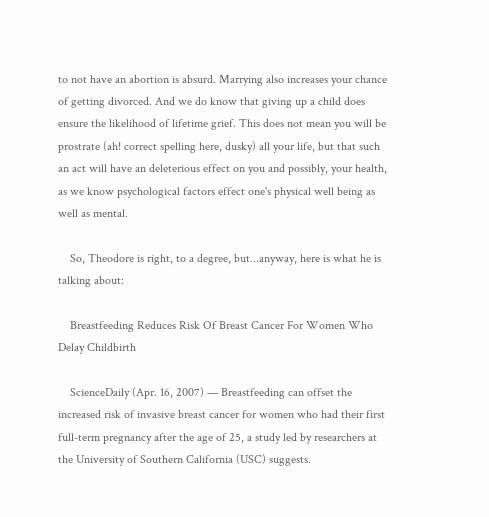to not have an abortion is absurd. Marrying also increases your chance of getting divorced. And we do know that giving up a child does ensure the likelihood of lifetime grief. This does not mean you will be prostrate (ah! correct spelling here, dusky) all your life, but that such an act will have an deleterious effect on you and possibly, your health, as we know psychological factors effect one's physical well being as well as mental.

    So, Theodore is right, to a degree, but...anyway, here is what he is talking about:

    Breastfeeding Reduces Risk Of Breast Cancer For Women Who Delay Childbirth

    ScienceDaily (Apr. 16, 2007) — Breastfeeding can offset the increased risk of invasive breast cancer for women who had their first full-term pregnancy after the age of 25, a study led by researchers at the University of Southern California (USC) suggests.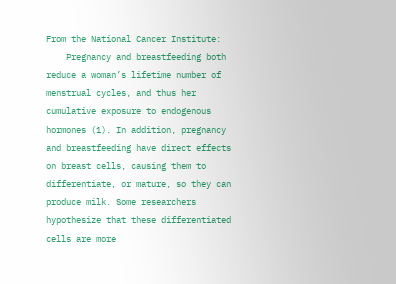From the National Cancer Institute:
    Pregnancy and breastfeeding both reduce a woman’s lifetime number of menstrual cycles, and thus her cumulative exposure to endogenous hormones (1). In addition, pregnancy and breastfeeding have direct effects on breast cells, causing them to differentiate, or mature, so they can produce milk. Some researchers hypothesize that these differentiated cells are more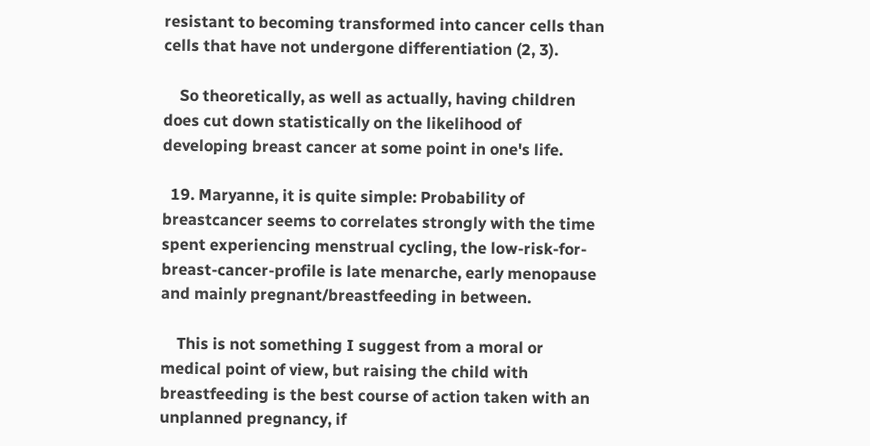resistant to becoming transformed into cancer cells than cells that have not undergone differentiation (2, 3).

    So theoretically, as well as actually, having children does cut down statistically on the likelihood of developing breast cancer at some point in one's life.

  19. Maryanne, it is quite simple: Probability of breastcancer seems to correlates strongly with the time spent experiencing menstrual cycling, the low-risk-for-breast-cancer-profile is late menarche, early menopause and mainly pregnant/breastfeeding in between.

    This is not something I suggest from a moral or medical point of view, but raising the child with breastfeeding is the best course of action taken with an unplanned pregnancy, if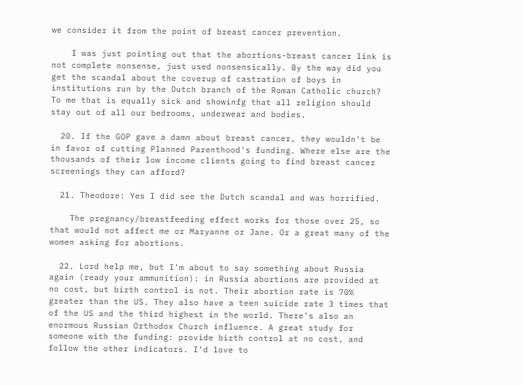we consider it from the point of breast cancer prevention.

    I was just pointing out that the abortions-breast cancer link is not complete nonsense, just used nonsensically. By the way did you get the scandal about the coverup of castration of boys in institutions run by the Dutch branch of the Roman Catholic church? To me that is equally sick and showinfg that all religion should stay out of all our bedrooms, underwear and bodies.

  20. If the GOP gave a damn about breast cancer, they wouldn't be in favor of cutting Planned Parenthood's funding. Where else are the thousands of their low income clients going to find breast cancer screenings they can afford?

  21. Theodore: Yes I did see the Dutch scandal and was horrified.

    The pregnancy/breastfeeding effect works for those over 25, so that would not affect me or Maryanne or Jane. Or a great many of the women asking for abortions.

  22. Lord help me, but I'm about to say something about Russia again (ready your ammunition): in Russia abortions are provided at no cost, but birth control is not. Their abortion rate is 70% greater than the US. They also have a teen suicide rate 3 times that of the US and the third highest in the world. There's also an enormous Russian Orthodox Church influence. A great study for someone with the funding: provide birth control at no cost, and follow the other indicators. I'd love to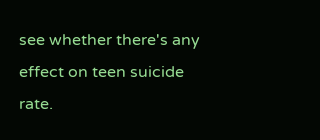see whether there's any effect on teen suicide rate.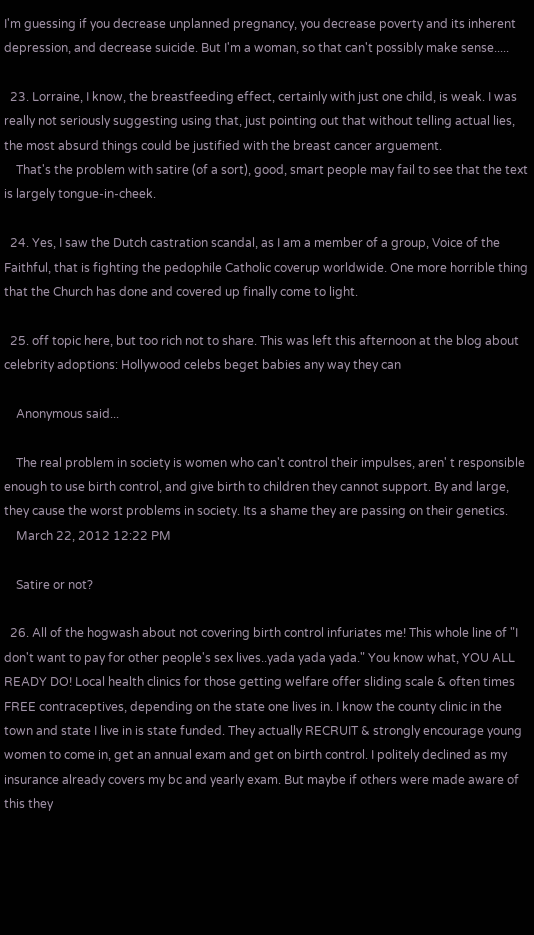I'm guessing if you decrease unplanned pregnancy, you decrease poverty and its inherent depression, and decrease suicide. But I'm a woman, so that can't possibly make sense.....

  23. Lorraine, I know, the breastfeeding effect, certainly with just one child, is weak. I was really not seriously suggesting using that, just pointing out that without telling actual lies, the most absurd things could be justified with the breast cancer arguement.
    That's the problem with satire (of a sort), good, smart people may fail to see that the text is largely tongue-in-cheek.

  24. Yes, I saw the Dutch castration scandal, as I am a member of a group, Voice of the Faithful, that is fighting the pedophile Catholic coverup worldwide. One more horrible thing that the Church has done and covered up finally come to light.

  25. off topic here, but too rich not to share. This was left this afternoon at the blog about celebrity adoptions: Hollywood celebs beget babies any way they can

    Anonymous said...

    The real problem in society is women who can't control their impulses, aren' t responsible enough to use birth control, and give birth to children they cannot support. By and large, they cause the worst problems in society. Its a shame they are passing on their genetics.
    March 22, 2012 12:22 PM

    Satire or not?

  26. All of the hogwash about not covering birth control infuriates me! This whole line of "I don't want to pay for other people's sex lives..yada yada yada." You know what, YOU ALL READY DO! Local health clinics for those getting welfare offer sliding scale & often times FREE contraceptives, depending on the state one lives in. I know the county clinic in the town and state I live in is state funded. They actually RECRUIT & strongly encourage young women to come in, get an annual exam and get on birth control. I politely declined as my insurance already covers my bc and yearly exam. But maybe if others were made aware of this they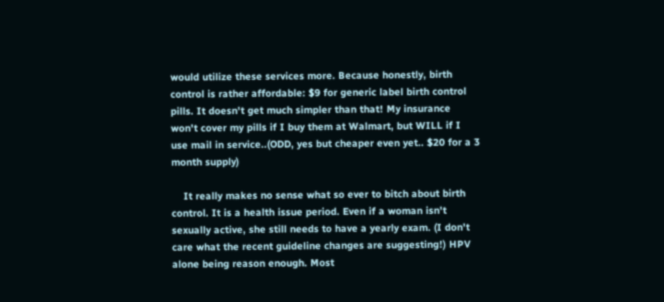would utilize these services more. Because honestly, birth control is rather affordable: $9 for generic label birth control pills. It doesn't get much simpler than that! My insurance won't cover my pills if I buy them at Walmart, but WILL if I use mail in service..(ODD, yes but cheaper even yet.. $20 for a 3 month supply)

    It really makes no sense what so ever to bitch about birth control. It is a health issue period. Even if a woman isn't sexually active, she still needs to have a yearly exam. (I don't care what the recent guideline changes are suggesting!) HPV alone being reason enough. Most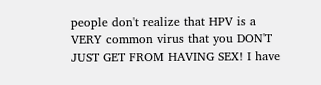people don't realize that HPV is a VERY common virus that you DON'T JUST GET FROM HAVING SEX! I have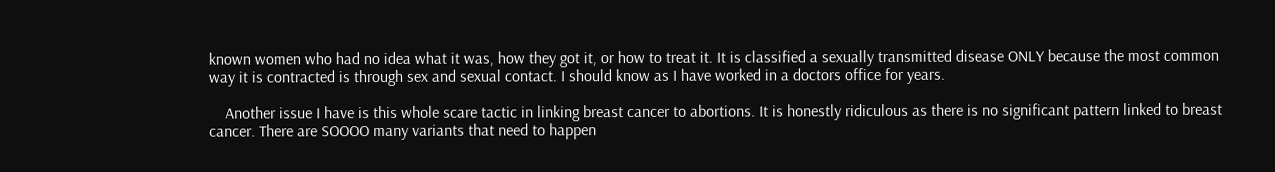known women who had no idea what it was, how they got it, or how to treat it. It is classified a sexually transmitted disease ONLY because the most common way it is contracted is through sex and sexual contact. I should know as I have worked in a doctors office for years.

    Another issue I have is this whole scare tactic in linking breast cancer to abortions. It is honestly ridiculous as there is no significant pattern linked to breast cancer. There are SOOOO many variants that need to happen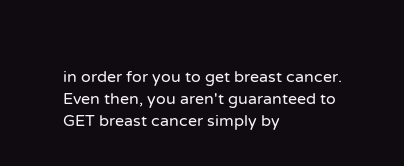in order for you to get breast cancer. Even then, you aren't guaranteed to GET breast cancer simply by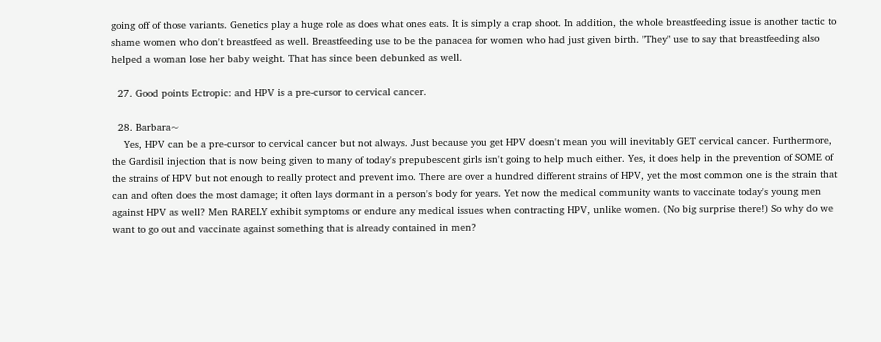going off of those variants. Genetics play a huge role as does what ones eats. It is simply a crap shoot. In addition, the whole breastfeeding issue is another tactic to shame women who don't breastfeed as well. Breastfeeding use to be the panacea for women who had just given birth. "They" use to say that breastfeeding also helped a woman lose her baby weight. That has since been debunked as well.

  27. Good points Ectropic: and HPV is a pre-cursor to cervical cancer.

  28. Barbara~
    Yes, HPV can be a pre-cursor to cervical cancer but not always. Just because you get HPV doesn't mean you will inevitably GET cervical cancer. Furthermore, the Gardisil injection that is now being given to many of today's prepubescent girls isn't going to help much either. Yes, it does help in the prevention of SOME of the strains of HPV but not enough to really protect and prevent imo. There are over a hundred different strains of HPV, yet the most common one is the strain that can and often does the most damage; it often lays dormant in a person's body for years. Yet now the medical community wants to vaccinate today's young men against HPV as well? Men RARELY exhibit symptoms or endure any medical issues when contracting HPV, unlike women. (No big surprise there!) So why do we want to go out and vaccinate against something that is already contained in men?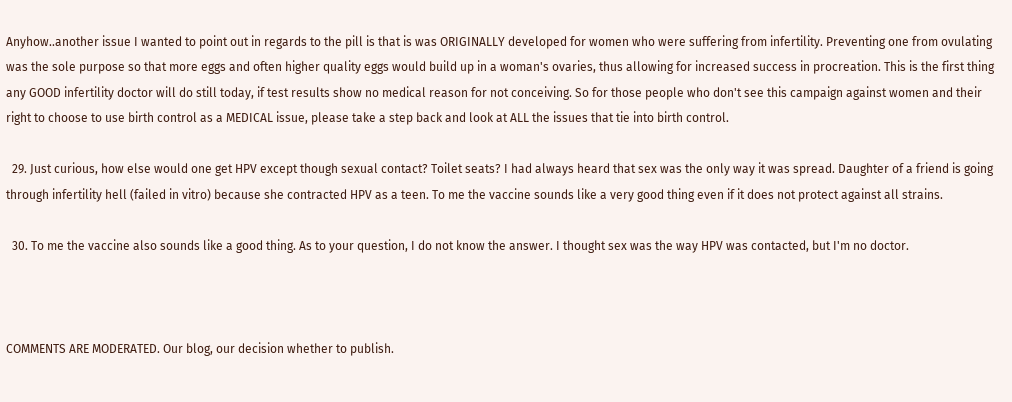Anyhow..another issue I wanted to point out in regards to the pill is that is was ORIGINALLY developed for women who were suffering from infertility. Preventing one from ovulating was the sole purpose so that more eggs and often higher quality eggs would build up in a woman's ovaries, thus allowing for increased success in procreation. This is the first thing any GOOD infertility doctor will do still today, if test results show no medical reason for not conceiving. So for those people who don't see this campaign against women and their right to choose to use birth control as a MEDICAL issue, please take a step back and look at ALL the issues that tie into birth control.

  29. Just curious, how else would one get HPV except though sexual contact? Toilet seats? I had always heard that sex was the only way it was spread. Daughter of a friend is going through infertility hell (failed in vitro) because she contracted HPV as a teen. To me the vaccine sounds like a very good thing even if it does not protect against all strains.

  30. To me the vaccine also sounds like a good thing. As to your question, I do not know the answer. I thought sex was the way HPV was contacted, but I'm no doctor.



COMMENTS ARE MODERATED. Our blog, our decision whether to publish.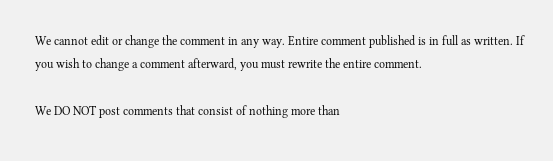We cannot edit or change the comment in any way. Entire comment published is in full as written. If you wish to change a comment afterward, you must rewrite the entire comment.

We DO NOT post comments that consist of nothing more than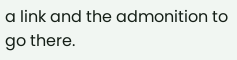a link and the admonition to go there.